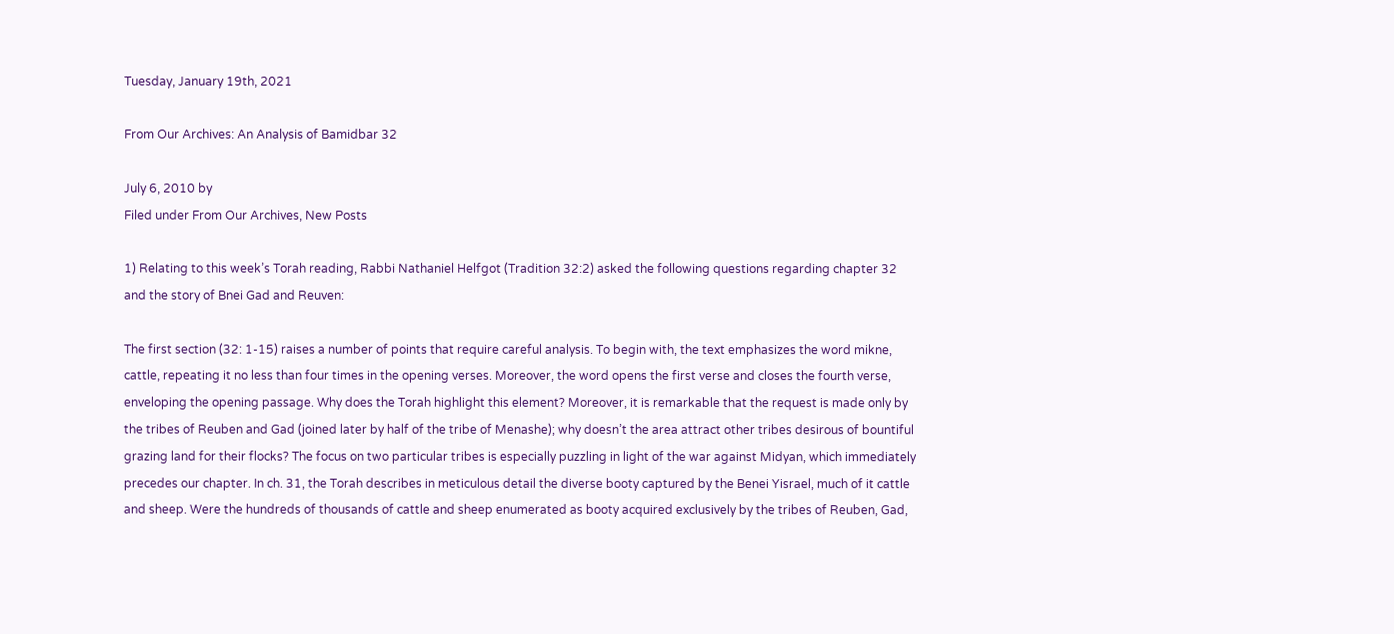Tuesday, January 19th, 2021

From Our Archives: An Analysis of Bamidbar 32

July 6, 2010 by
Filed under From Our Archives, New Posts

1) Relating to this week’s Torah reading, Rabbi Nathaniel Helfgot (Tradition 32:2) asked the following questions regarding chapter 32 and the story of Bnei Gad and Reuven:

The first section (32: 1-15) raises a number of points that require careful analysis. To begin with, the text emphasizes the word mikne, cattle, repeating it no less than four times in the opening verses. Moreover, the word opens the first verse and closes the fourth verse, enveloping the opening passage. Why does the Torah highlight this element? Moreover, it is remarkable that the request is made only by the tribes of Reuben and Gad (joined later by half of the tribe of Menashe); why doesn’t the area attract other tribes desirous of bountiful grazing land for their flocks? The focus on two particular tribes is especially puzzling in light of the war against Midyan, which immediately precedes our chapter. In ch. 31, the Torah describes in meticulous detail the diverse booty captured by the Benei Yisrael, much of it cattle and sheep. Were the hundreds of thousands of cattle and sheep enumerated as booty acquired exclusively by the tribes of Reuben, Gad,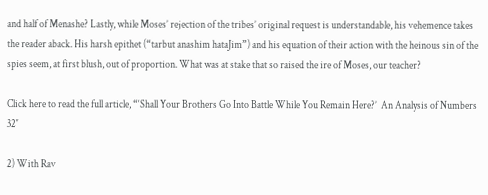and half of Menashe? Lastly, while Moses’ rejection of the tribes’ original request is understandable, his vehemence takes the reader aback. His harsh epithet (“tarbut anashim hataJim”) and his equation of their action with the heinous sin of the spies seem, at first blush, out of proportion. What was at stake that so raised the ire of Moses, our teacher?

Click here to read the full article, “‘Shall Your Brothers Go Into Battle While You Remain Here?’  An Analysis of Numbers 32″

2) With Rav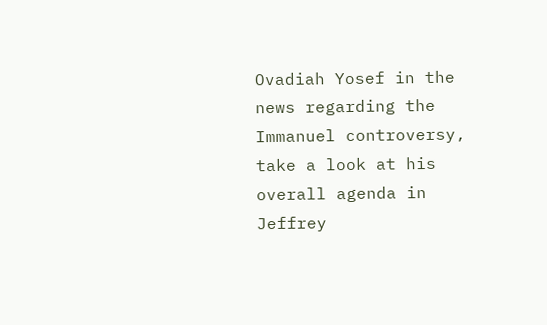Ovadiah Yosef in the news regarding the Immanuel controversy, take a look at his overall agenda in Jeffrey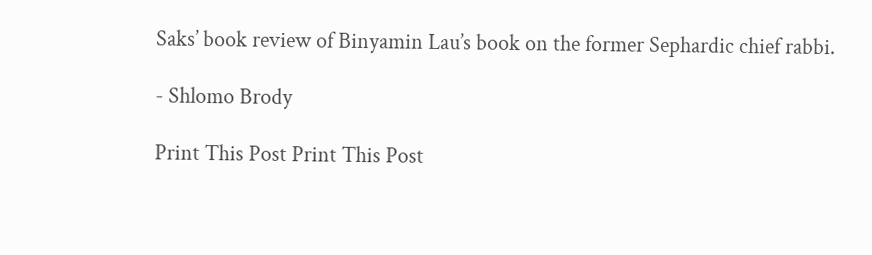Saks’ book review of Binyamin Lau’s book on the former Sephardic chief rabbi.

- Shlomo Brody

Print This Post Print This Post